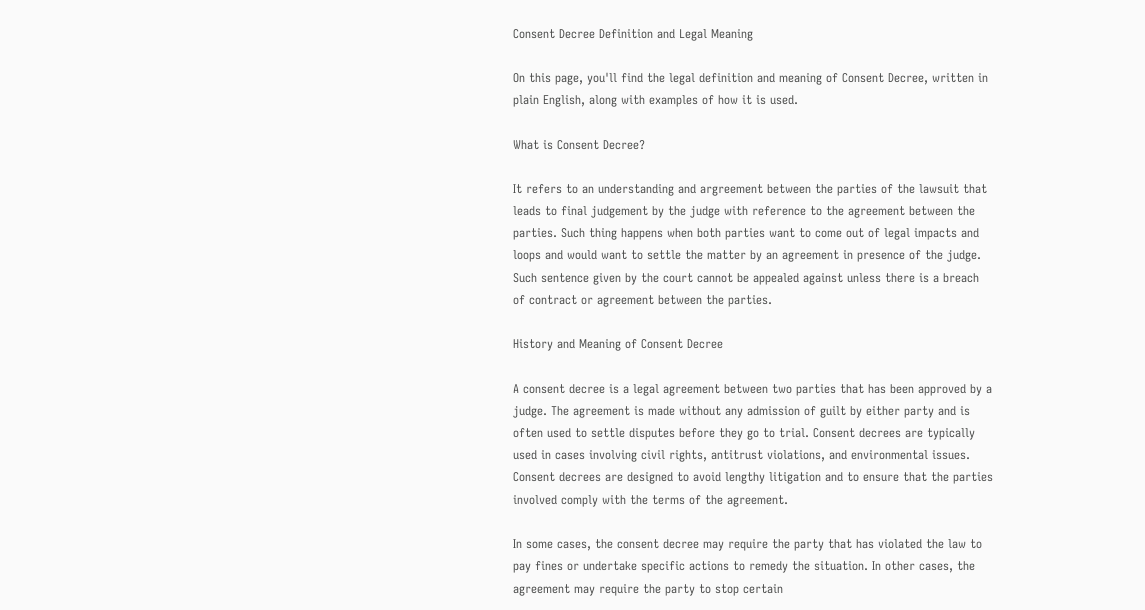Consent Decree Definition and Legal Meaning

On this page, you'll find the legal definition and meaning of Consent Decree, written in plain English, along with examples of how it is used.

What is Consent Decree?

It refers to an understanding and argreement between the parties of the lawsuit that leads to final judgement by the judge with reference to the agreement between the parties. Such thing happens when both parties want to come out of legal impacts and loops and would want to settle the matter by an agreement in presence of the judge. Such sentence given by the court cannot be appealed against unless there is a breach of contract or agreement between the parties.

History and Meaning of Consent Decree

A consent decree is a legal agreement between two parties that has been approved by a judge. The agreement is made without any admission of guilt by either party and is often used to settle disputes before they go to trial. Consent decrees are typically used in cases involving civil rights, antitrust violations, and environmental issues. Consent decrees are designed to avoid lengthy litigation and to ensure that the parties involved comply with the terms of the agreement.

In some cases, the consent decree may require the party that has violated the law to pay fines or undertake specific actions to remedy the situation. In other cases, the agreement may require the party to stop certain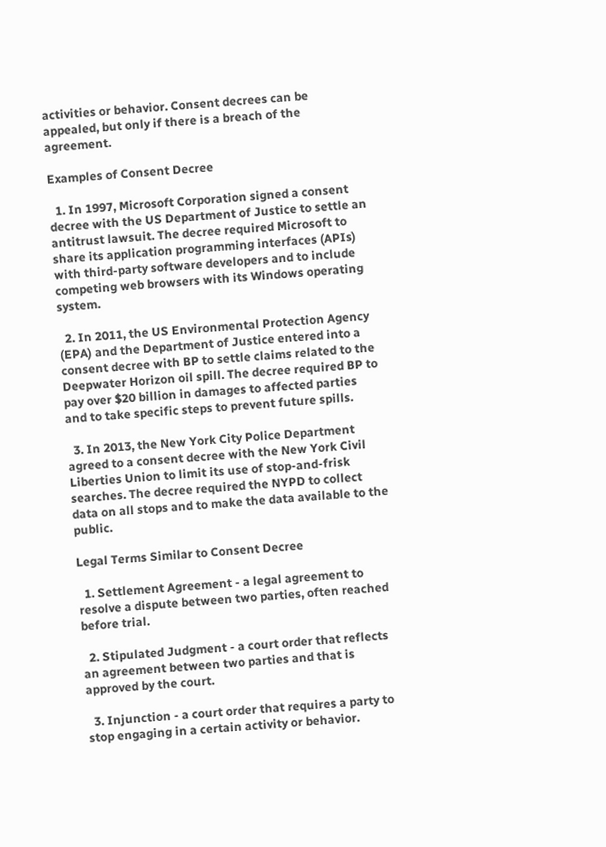activities or behavior. Consent decrees can be appealed, but only if there is a breach of the agreement.

Examples of Consent Decree

  1. In 1997, Microsoft Corporation signed a consent decree with the US Department of Justice to settle an antitrust lawsuit. The decree required Microsoft to share its application programming interfaces (APIs) with third-party software developers and to include competing web browsers with its Windows operating system.

  2. In 2011, the US Environmental Protection Agency (EPA) and the Department of Justice entered into a consent decree with BP to settle claims related to the Deepwater Horizon oil spill. The decree required BP to pay over $20 billion in damages to affected parties and to take specific steps to prevent future spills.

  3. In 2013, the New York City Police Department agreed to a consent decree with the New York Civil Liberties Union to limit its use of stop-and-frisk searches. The decree required the NYPD to collect data on all stops and to make the data available to the public.

Legal Terms Similar to Consent Decree

  1. Settlement Agreement - a legal agreement to resolve a dispute between two parties, often reached before trial.

  2. Stipulated Judgment - a court order that reflects an agreement between two parties and that is approved by the court.

  3. Injunction - a court order that requires a party to stop engaging in a certain activity or behavior.